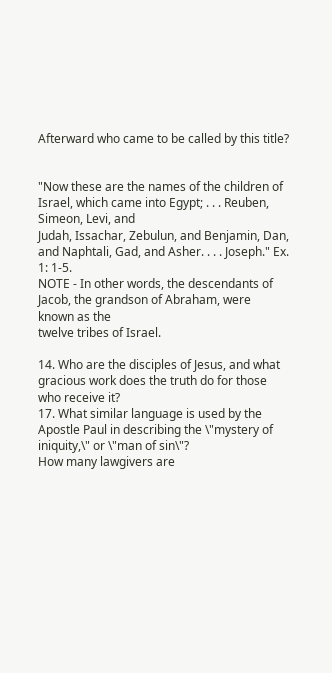Afterward who came to be called by this title?


"Now these are the names of the children of Israel, which came into Egypt; . . . Reuben, Simeon, Levi, and
Judah, Issachar, Zebulun, and Benjamin, Dan, and Naphtali, Gad, and Asher. . . . Joseph." Ex. 1: 1-5.
NOTE - In other words, the descendants of Jacob, the grandson of Abraham, were known as the
twelve tribes of Israel.

14. Who are the disciples of Jesus, and what gracious work does the truth do for those who receive it?
17. What similar language is used by the Apostle Paul in describing the \"mystery of iniquity,\" or \"man of sin\"?
How many lawgivers are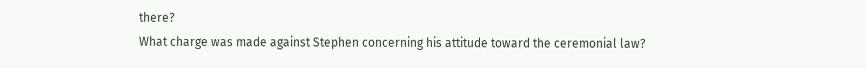there?
What charge was made against Stephen concerning his attitude toward the ceremonial law?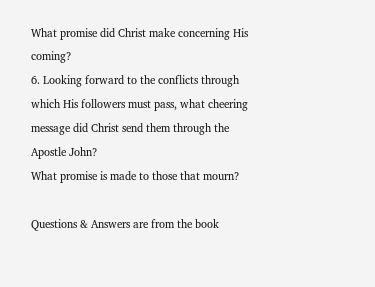What promise did Christ make concerning His coming?
6. Looking forward to the conflicts through which His followers must pass, what cheering message did Christ send them through the Apostle John?
What promise is made to those that mourn?

Questions & Answers are from the book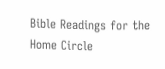Bible Readings for the Home Circle